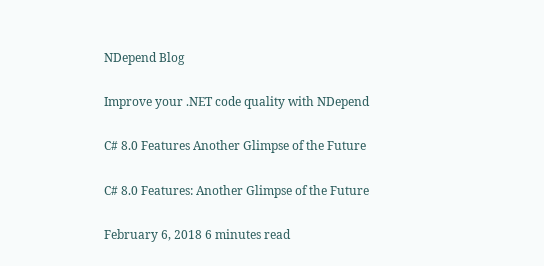NDepend Blog

Improve your .NET code quality with NDepend

C# 8.0 Features Another Glimpse of the Future

C# 8.0 Features: Another Glimpse of the Future

February 6, 2018 6 minutes read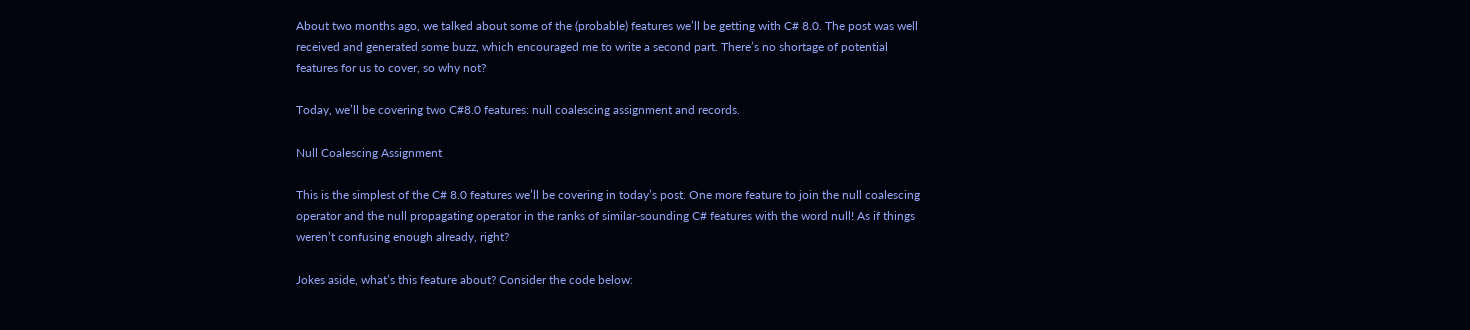About two months ago, we talked about some of the (probable) features we’ll be getting with C# 8.0. The post was well received and generated some buzz, which encouraged me to write a second part. There’s no shortage of potential features for us to cover, so why not?

Today, we’ll be covering two C#8.0 features: null coalescing assignment and records.

Null Coalescing Assignment

This is the simplest of the C# 8.0 features we’ll be covering in today’s post. One more feature to join the null coalescing operator and the null propagating operator in the ranks of similar-sounding C# features with the word null! As if things weren’t confusing enough already, right?

Jokes aside, what’s this feature about? Consider the code below: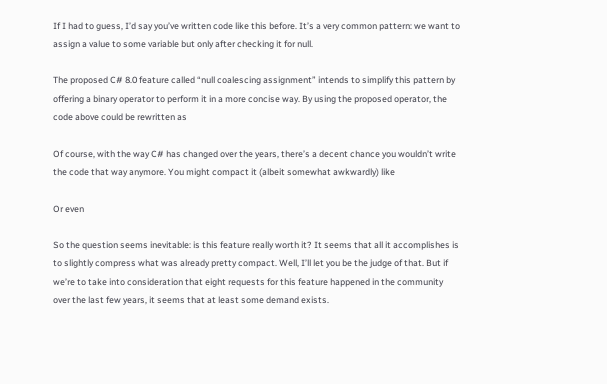If I had to guess, I’d say you’ve written code like this before. It’s a very common pattern: we want to assign a value to some variable but only after checking it for null.

The proposed C# 8.0 feature called “null coalescing assignment” intends to simplify this pattern by offering a binary operator to perform it in a more concise way. By using the proposed operator, the code above could be rewritten as

Of course, with the way C# has changed over the years, there’s a decent chance you wouldn’t write the code that way anymore. You might compact it (albeit somewhat awkwardly) like

Or even

So the question seems inevitable: is this feature really worth it? It seems that all it accomplishes is to slightly compress what was already pretty compact. Well, I’ll let you be the judge of that. But if we’re to take into consideration that eight requests for this feature happened in the community over the last few years, it seems that at least some demand exists.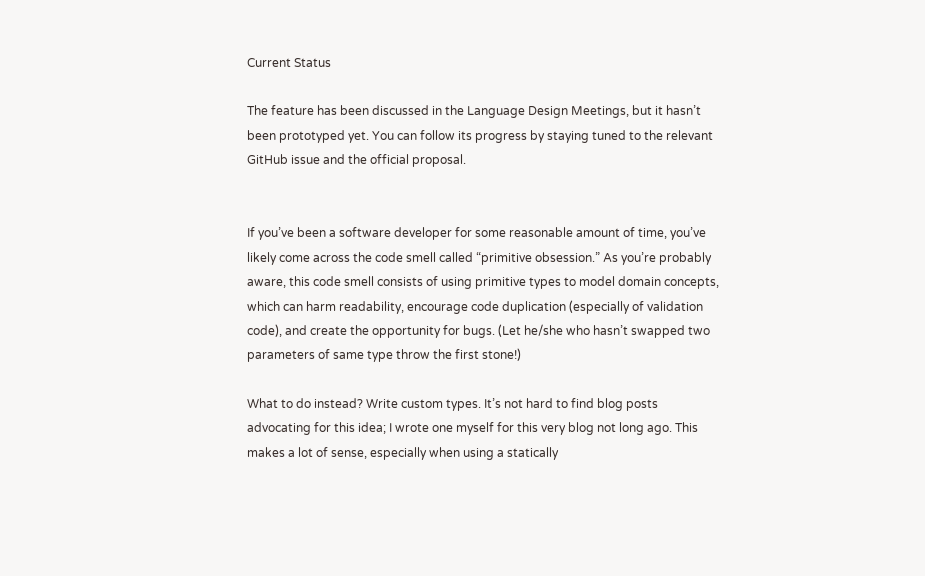Current Status

The feature has been discussed in the Language Design Meetings, but it hasn’t been prototyped yet. You can follow its progress by staying tuned to the relevant GitHub issue and the official proposal.


If you’ve been a software developer for some reasonable amount of time, you’ve likely come across the code smell called “primitive obsession.” As you’re probably aware, this code smell consists of using primitive types to model domain concepts, which can harm readability, encourage code duplication (especially of validation code), and create the opportunity for bugs. (Let he/she who hasn’t swapped two parameters of same type throw the first stone!)

What to do instead? Write custom types. It’s not hard to find blog posts advocating for this idea; I wrote one myself for this very blog not long ago. This makes a lot of sense, especially when using a statically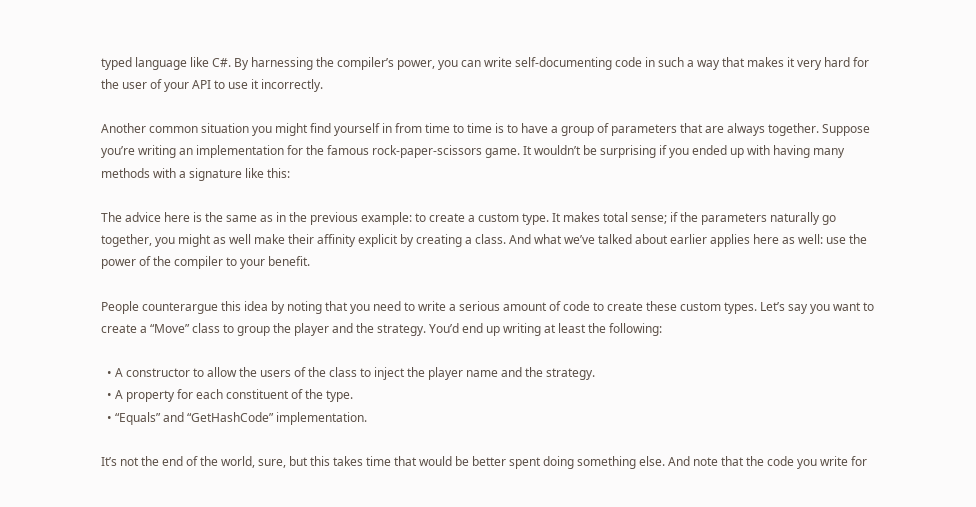typed language like C#. By harnessing the compiler’s power, you can write self-documenting code in such a way that makes it very hard for the user of your API to use it incorrectly.

Another common situation you might find yourself in from time to time is to have a group of parameters that are always together. Suppose you’re writing an implementation for the famous rock-paper-scissors game. It wouldn’t be surprising if you ended up with having many methods with a signature like this:

The advice here is the same as in the previous example: to create a custom type. It makes total sense; if the parameters naturally go together, you might as well make their affinity explicit by creating a class. And what we’ve talked about earlier applies here as well: use the power of the compiler to your benefit.

People counterargue this idea by noting that you need to write a serious amount of code to create these custom types. Let’s say you want to create a “Move” class to group the player and the strategy. You’d end up writing at least the following:

  • A constructor to allow the users of the class to inject the player name and the strategy.
  • A property for each constituent of the type.
  • “Equals” and “GetHashCode” implementation.

It’s not the end of the world, sure, but this takes time that would be better spent doing something else. And note that the code you write for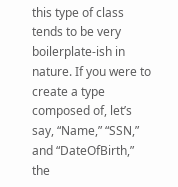this type of class tends to be very boilerplate-ish in nature. If you were to create a type composed of, let’s say, “Name,” “SSN,” and “DateOfBirth,” the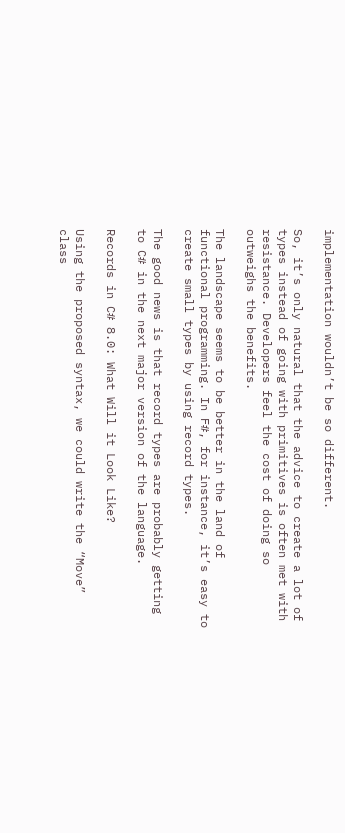implementation wouldn’t be so different.

So, it’s only natural that the advice to create a lot of types instead of going with primitives is often met with resistance. Developers feel the cost of doing so outweighs the benefits.

The landscape seems to be better in the land of functional programming. In F#, for instance, it’s easy to create small types by using record types.

The good news is that record types are probably getting to C# in the next major version of the language.

Records in C# 8.0: What Will it Look Like?

Using the proposed syntax, we could write the “Move” class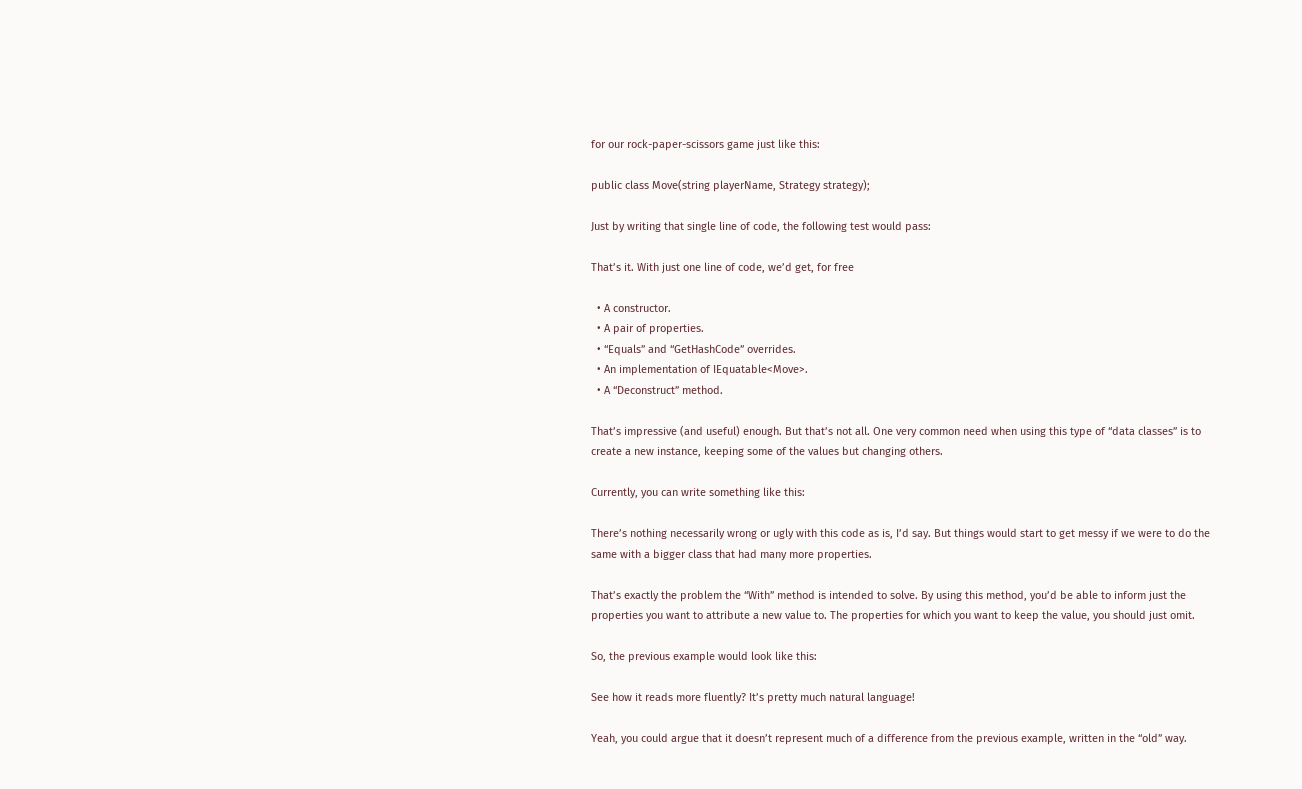for our rock-paper-scissors game just like this:

public class Move(string playerName, Strategy strategy);

Just by writing that single line of code, the following test would pass:

That’s it. With just one line of code, we’d get, for free

  • A constructor.
  • A pair of properties.
  • “Equals” and “GetHashCode” overrides.
  • An implementation of IEquatable<Move>.
  • A “Deconstruct” method.

That’s impressive (and useful) enough. But that’s not all. One very common need when using this type of “data classes” is to create a new instance, keeping some of the values but changing others.

Currently, you can write something like this:

There’s nothing necessarily wrong or ugly with this code as is, I’d say. But things would start to get messy if we were to do the same with a bigger class that had many more properties.

That’s exactly the problem the “With” method is intended to solve. By using this method, you’d be able to inform just the properties you want to attribute a new value to. The properties for which you want to keep the value, you should just omit.

So, the previous example would look like this:

See how it reads more fluently? It’s pretty much natural language!

Yeah, you could argue that it doesn’t represent much of a difference from the previous example, written in the “old” way.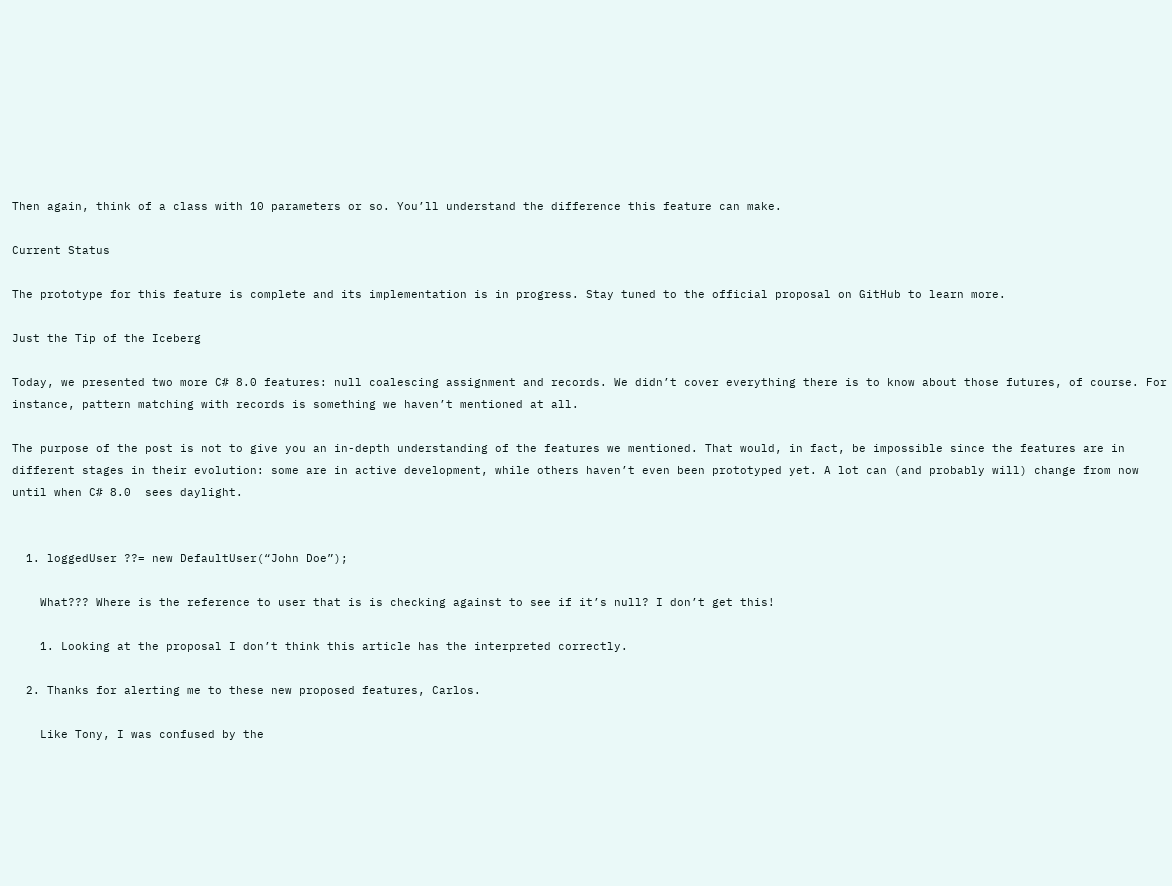Then again, think of a class with 10 parameters or so. You’ll understand the difference this feature can make.

Current Status

The prototype for this feature is complete and its implementation is in progress. Stay tuned to the official proposal on GitHub to learn more.

Just the Tip of the Iceberg

Today, we presented two more C# 8.0 features: null coalescing assignment and records. We didn’t cover everything there is to know about those futures, of course. For instance, pattern matching with records is something we haven’t mentioned at all.

The purpose of the post is not to give you an in-depth understanding of the features we mentioned. That would, in fact, be impossible since the features are in different stages in their evolution: some are in active development, while others haven’t even been prototyped yet. A lot can (and probably will) change from now until when C# 8.0  sees daylight.


  1. loggedUser ??= new DefaultUser(“John Doe”);

    What??? Where is the reference to user that is is checking against to see if it’s null? I don’t get this!

    1. Looking at the proposal I don’t think this article has the interpreted correctly.

  2. Thanks for alerting me to these new proposed features, Carlos.

    Like Tony, I was confused by the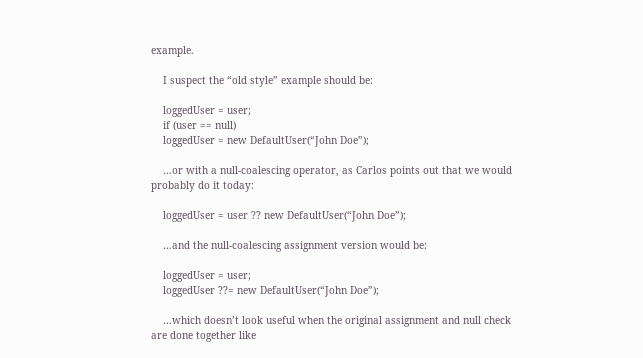example.

    I suspect the “old style” example should be:

    loggedUser = user;
    if (user == null)
    loggedUser = new DefaultUser(“John Doe”);

    …or with a null-coalescing operator, as Carlos points out that we would probably do it today:

    loggedUser = user ?? new DefaultUser(“John Doe”);

    …and the null-coalescing assignment version would be:

    loggedUser = user;
    loggedUser ??= new DefaultUser(“John Doe”);

    …which doesn’t look useful when the original assignment and null check are done together like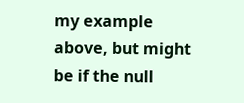my example above, but might be if the null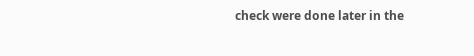check were done later in the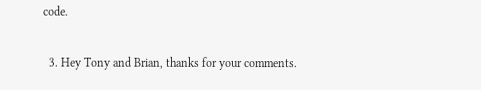code.

  3. Hey Tony and Brian, thanks for your comments.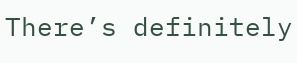There’s definitely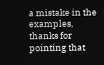a mistake in the examples, thanks for pointing that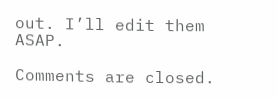out. I’ll edit them ASAP.

Comments are closed.